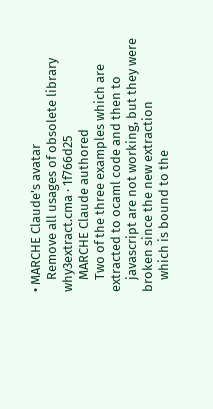• MARCHE Claude's avatar
    Remove all usages of obsolete library why3extract.cma · 1f766d25
    MARCHE Claude authored
    Two of the three examples which are extracted to ocaml code and then to
    javascript are not working, but they were broken since the new extraction
    which is bound to the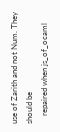use of Zarith and not Num. They should be
    repaired when js_of_ocaml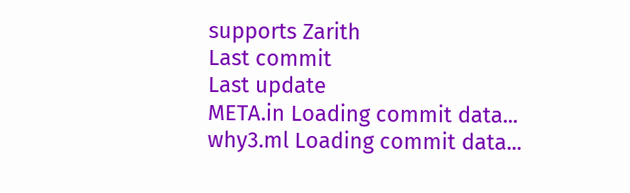supports Zarith
Last commit
Last update
META.in Loading commit data...
why3.ml Loading commit data...